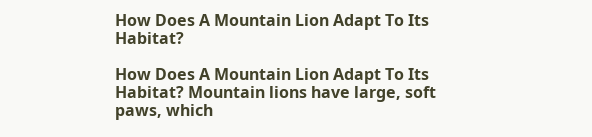How Does A Mountain Lion Adapt To Its Habitat?

How Does A Mountain Lion Adapt To Its Habitat? Mountain lions have large, soft paws, which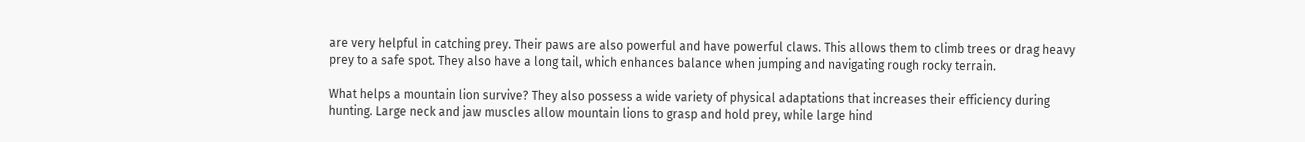are very helpful in catching prey. Their paws are also powerful and have powerful claws. This allows them to climb trees or drag heavy prey to a safe spot. They also have a long tail, which enhances balance when jumping and navigating rough rocky terrain.

What helps a mountain lion survive? They also possess a wide variety of physical adaptations that increases their efficiency during hunting. Large neck and jaw muscles allow mountain lions to grasp and hold prey, while large hind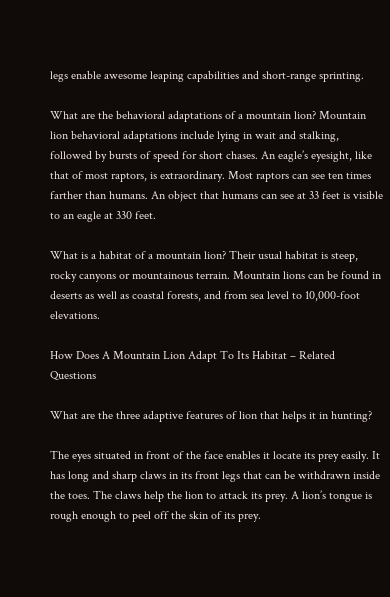legs enable awesome leaping capabilities and short-range sprinting.

What are the behavioral adaptations of a mountain lion? Mountain lion behavioral adaptations include lying in wait and stalking, followed by bursts of speed for short chases. An eagle’s eyesight, like that of most raptors, is extraordinary. Most raptors can see ten times farther than humans. An object that humans can see at 33 feet is visible to an eagle at 330 feet.

What is a habitat of a mountain lion? Their usual habitat is steep, rocky canyons or mountainous terrain. Mountain lions can be found in deserts as well as coastal forests, and from sea level to 10,000-foot elevations.

How Does A Mountain Lion Adapt To Its Habitat – Related Questions

What are the three adaptive features of lion that helps it in hunting?

The eyes situated in front of the face enables it locate its prey easily. It has long and sharp claws in its front legs that can be withdrawn inside the toes. The claws help the lion to attack its prey. A lion’s tongue is rough enough to peel off the skin of its prey.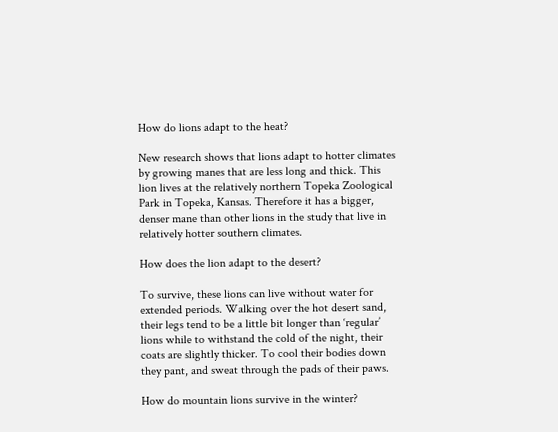How do lions adapt to the heat?

New research shows that lions adapt to hotter climates by growing manes that are less long and thick. This lion lives at the relatively northern Topeka Zoological Park in Topeka, Kansas. Therefore it has a bigger, denser mane than other lions in the study that live in relatively hotter southern climates.

How does the lion adapt to the desert?

To survive, these lions can live without water for extended periods. Walking over the hot desert sand, their legs tend to be a little bit longer than ‘regular’ lions while to withstand the cold of the night, their coats are slightly thicker. To cool their bodies down they pant, and sweat through the pads of their paws.

How do mountain lions survive in the winter?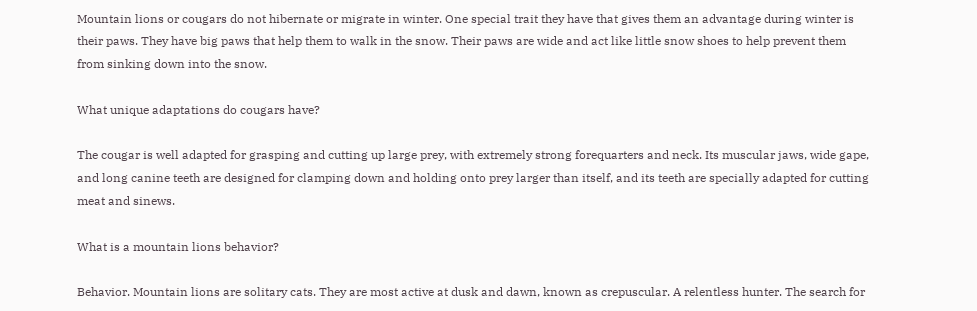Mountain lions or cougars do not hibernate or migrate in winter. One special trait they have that gives them an advantage during winter is their paws. They have big paws that help them to walk in the snow. Their paws are wide and act like little snow shoes to help prevent them from sinking down into the snow.

What unique adaptations do cougars have?

The cougar is well adapted for grasping and cutting up large prey, with extremely strong forequarters and neck. Its muscular jaws, wide gape, and long canine teeth are designed for clamping down and holding onto prey larger than itself, and its teeth are specially adapted for cutting meat and sinews.

What is a mountain lions behavior?

Behavior. Mountain lions are solitary cats. They are most active at dusk and dawn, known as crepuscular. A relentless hunter. The search for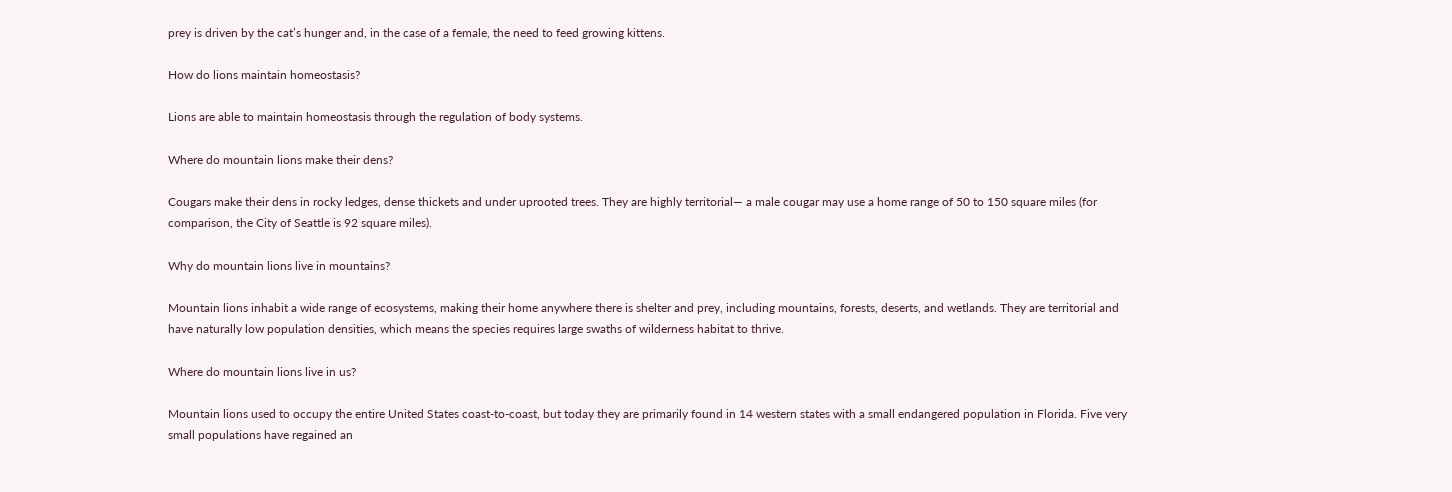prey is driven by the cat’s hunger and, in the case of a female, the need to feed growing kittens.

How do lions maintain homeostasis?

Lions are able to maintain homeostasis through the regulation of body systems.

Where do mountain lions make their dens?

Cougars make their dens in rocky ledges, dense thickets and under uprooted trees. They are highly territorial— a male cougar may use a home range of 50 to 150 square miles (for comparison, the City of Seattle is 92 square miles).

Why do mountain lions live in mountains?

Mountain lions inhabit a wide range of ecosystems, making their home anywhere there is shelter and prey, including mountains, forests, deserts, and wetlands. They are territorial and have naturally low population densities, which means the species requires large swaths of wilderness habitat to thrive.

Where do mountain lions live in us?

Mountain lions used to occupy the entire United States coast-to-coast, but today they are primarily found in 14 western states with a small endangered population in Florida. Five very small populations have regained an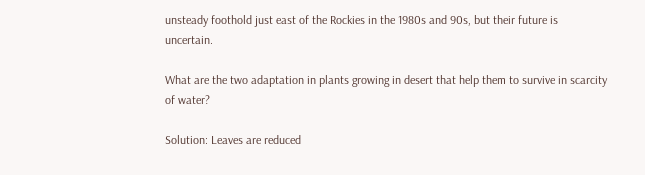unsteady foothold just east of the Rockies in the 1980s and 90s, but their future is uncertain.

What are the two adaptation in plants growing in desert that help them to survive in scarcity of water?

Solution: Leaves are reduced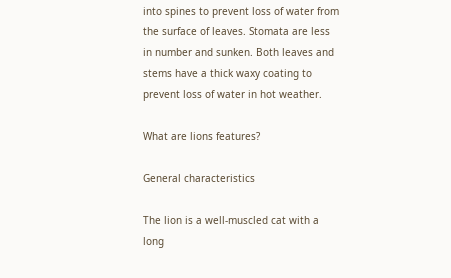into spines to prevent loss of water from the surface of leaves. Stomata are less in number and sunken. Both leaves and stems have a thick waxy coating to prevent loss of water in hot weather.

What are lions features?

General characteristics

The lion is a well-muscled cat with a long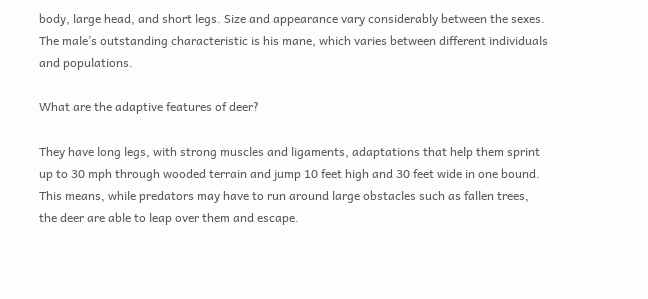body, large head, and short legs. Size and appearance vary considerably between the sexes. The male’s outstanding characteristic is his mane, which varies between different individuals and populations.

What are the adaptive features of deer?

They have long legs, with strong muscles and ligaments, adaptations that help them sprint up to 30 mph through wooded terrain and jump 10 feet high and 30 feet wide in one bound. This means, while predators may have to run around large obstacles such as fallen trees, the deer are able to leap over them and escape.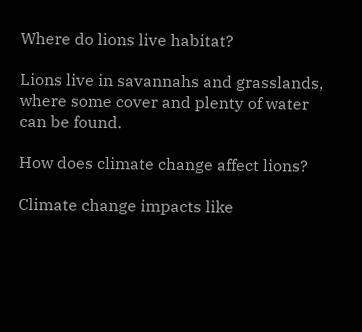Where do lions live habitat?

Lions live in savannahs and grasslands, where some cover and plenty of water can be found.

How does climate change affect lions?

Climate change impacts like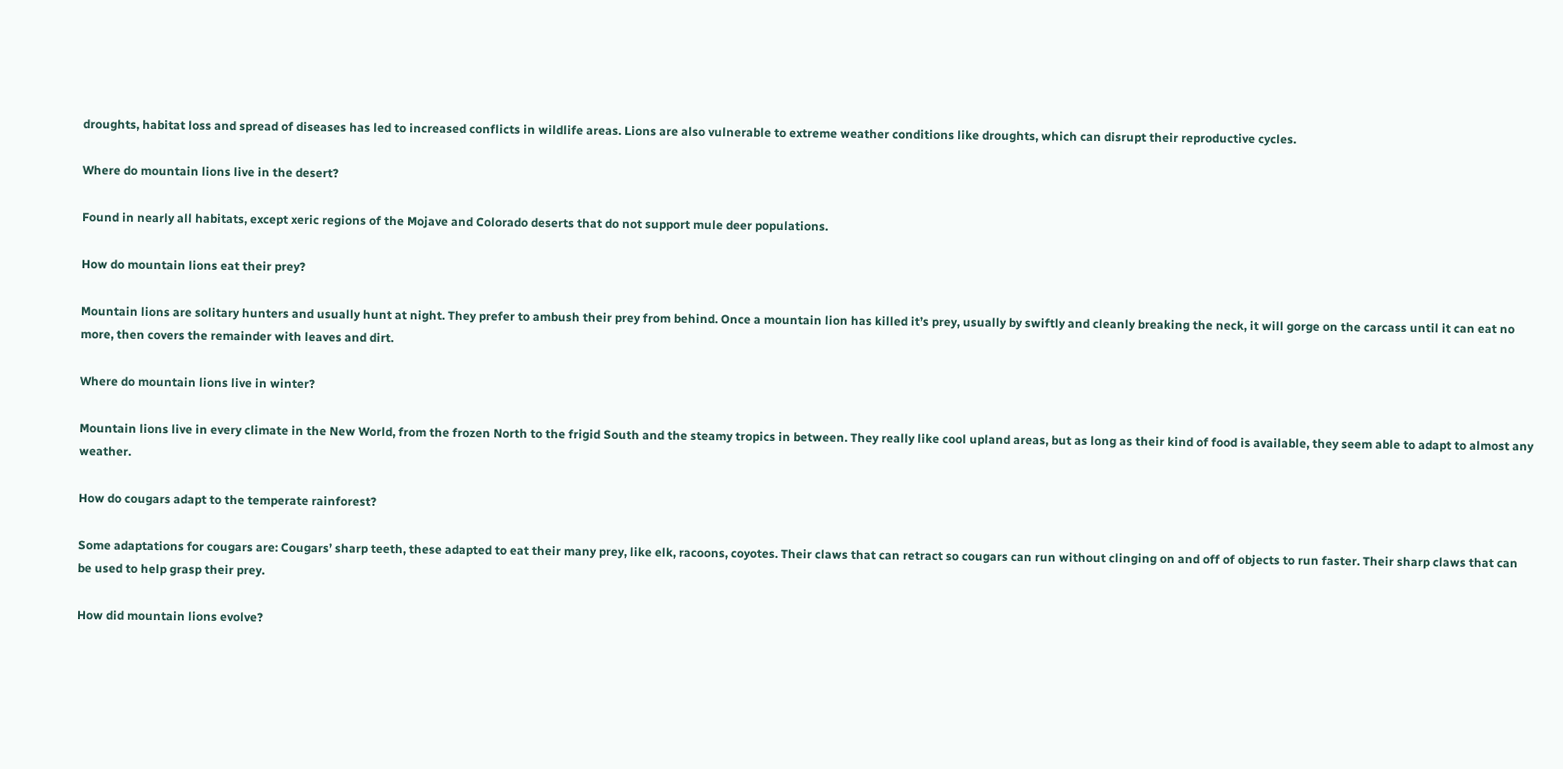droughts, habitat loss and spread of diseases has led to increased conflicts in wildlife areas. Lions are also vulnerable to extreme weather conditions like droughts, which can disrupt their reproductive cycles.

Where do mountain lions live in the desert?

Found in nearly all habitats, except xeric regions of the Mojave and Colorado deserts that do not support mule deer populations.

How do mountain lions eat their prey?

Mountain lions are solitary hunters and usually hunt at night. They prefer to ambush their prey from behind. Once a mountain lion has killed it’s prey, usually by swiftly and cleanly breaking the neck, it will gorge on the carcass until it can eat no more, then covers the remainder with leaves and dirt.

Where do mountain lions live in winter?

Mountain lions live in every climate in the New World, from the frozen North to the frigid South and the steamy tropics in between. They really like cool upland areas, but as long as their kind of food is available, they seem able to adapt to almost any weather.

How do cougars adapt to the temperate rainforest?

Some adaptations for cougars are: Cougars’ sharp teeth, these adapted to eat their many prey, like elk, racoons, coyotes. Their claws that can retract so cougars can run without clinging on and off of objects to run faster. Their sharp claws that can be used to help grasp their prey.

How did mountain lions evolve?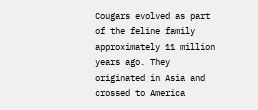Cougars evolved as part of the feline family approximately 11 million years ago. They originated in Asia and crossed to America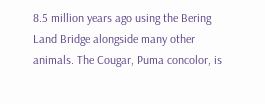8.5 million years ago using the Bering Land Bridge alongside many other animals. The Cougar, Puma concolor, is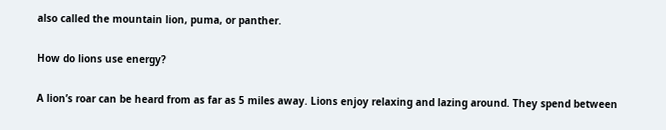also called the mountain lion, puma, or panther.

How do lions use energy?

A lion’s roar can be heard from as far as 5 miles away. Lions enjoy relaxing and lazing around. They spend between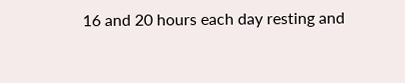16 and 20 hours each day resting and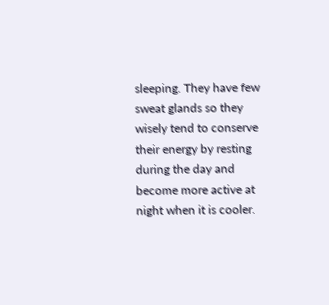sleeping. They have few sweat glands so they wisely tend to conserve their energy by resting during the day and become more active at night when it is cooler.